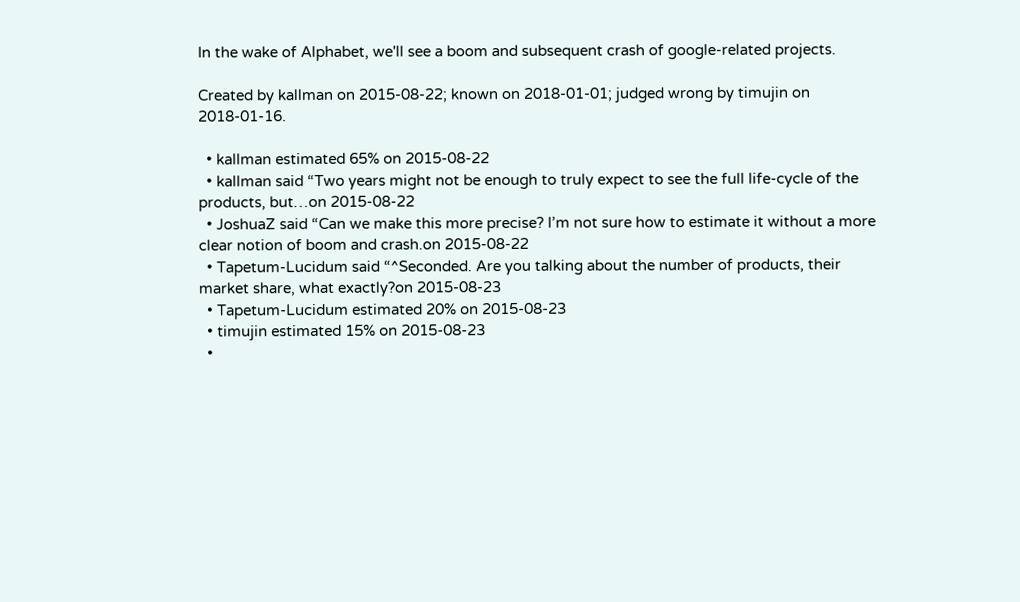In the wake of Alphabet, we'll see a boom and subsequent crash of google-related projects.

Created by kallman on 2015-08-22; known on 2018-01-01; judged wrong by timujin on 2018-01-16.

  • kallman estimated 65% on 2015-08-22
  • kallman said “Two years might not be enough to truly expect to see the full life-cycle of the products, but…on 2015-08-22
  • JoshuaZ said “Can we make this more precise? I’m not sure how to estimate it without a more clear notion of boom and crash.on 2015-08-22
  • Tapetum-Lucidum said “^Seconded. Are you talking about the number of products, their market share, what exactly?on 2015-08-23
  • Tapetum-Lucidum estimated 20% on 2015-08-23
  • timujin estimated 15% on 2015-08-23
  •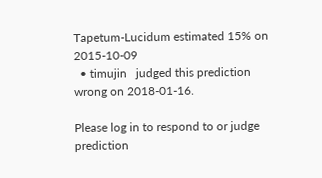Tapetum-Lucidum estimated 15% on 2015-10-09
  • timujin   judged this prediction wrong on 2018-01-16.

Please log in to respond to or judge prediction